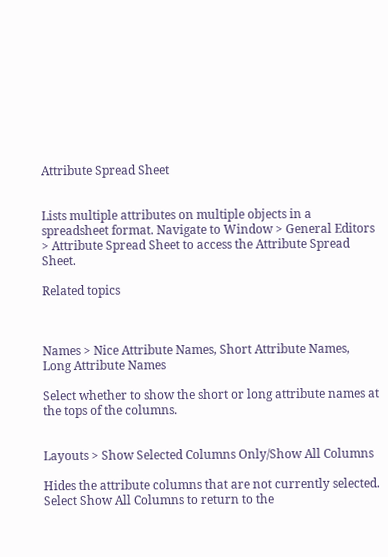Attribute Spread Sheet


Lists multiple attributes on multiple objects in a spreadsheet format. Navigate to Window > General Editors > Attribute Spread Sheet to access the Attribute Spread Sheet.

Related topics



Names > Nice Attribute Names, Short Attribute Names, Long Attribute Names

Select whether to show the short or long attribute names at the tops of the columns.


Layouts > Show Selected Columns Only/Show All Columns

Hides the attribute columns that are not currently selected. Select Show All Columns to return to the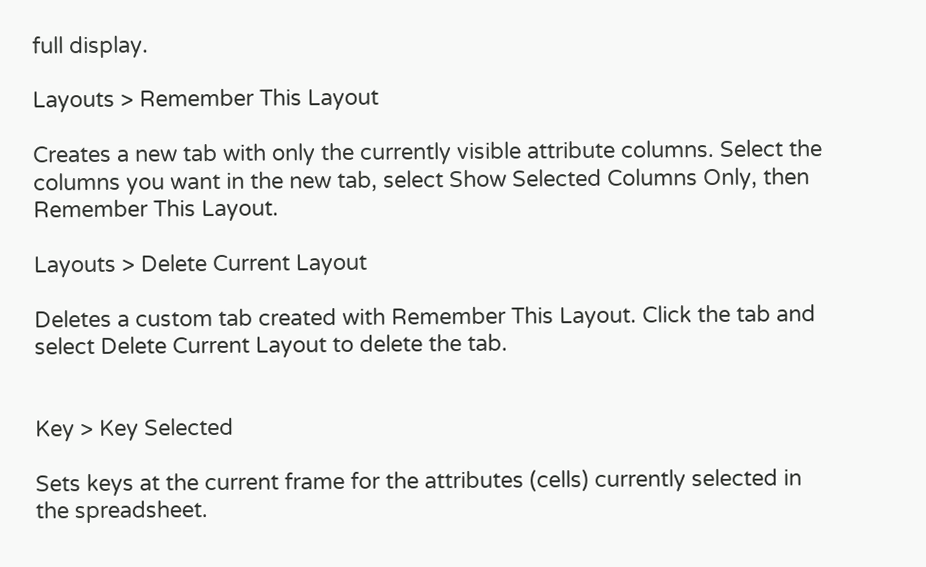full display.

Layouts > Remember This Layout

Creates a new tab with only the currently visible attribute columns. Select the columns you want in the new tab, select Show Selected Columns Only, then Remember This Layout.

Layouts > Delete Current Layout

Deletes a custom tab created with Remember This Layout. Click the tab and select Delete Current Layout to delete the tab.


Key > Key Selected

Sets keys at the current frame for the attributes (cells) currently selected in the spreadsheet.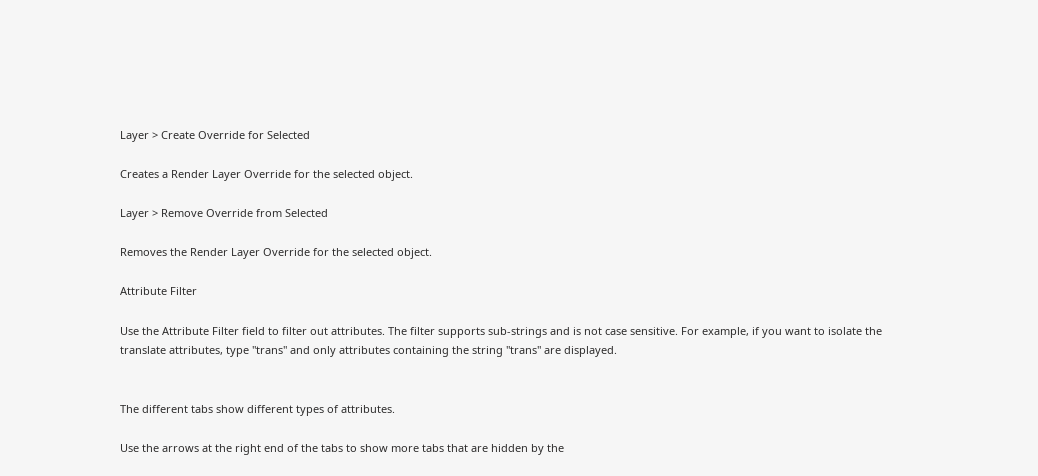Layer > Create Override for Selected

Creates a Render Layer Override for the selected object.

Layer > Remove Override from Selected

Removes the Render Layer Override for the selected object.

Attribute Filter

Use the Attribute Filter field to filter out attributes. The filter supports sub-strings and is not case sensitive. For example, if you want to isolate the translate attributes, type "trans" and only attributes containing the string "trans" are displayed.


The different tabs show different types of attributes.

Use the arrows at the right end of the tabs to show more tabs that are hidden by the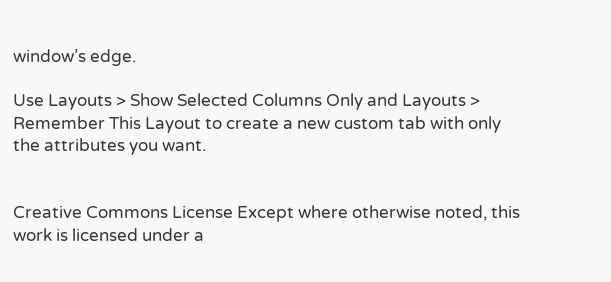window’s edge.

Use Layouts > Show Selected Columns Only and Layouts > Remember This Layout to create a new custom tab with only the attributes you want.


Creative Commons License Except where otherwise noted, this work is licensed under a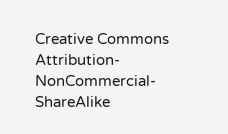Creative Commons Attribution-NonCommercial-ShareAlike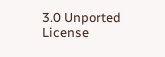3.0 Unported License